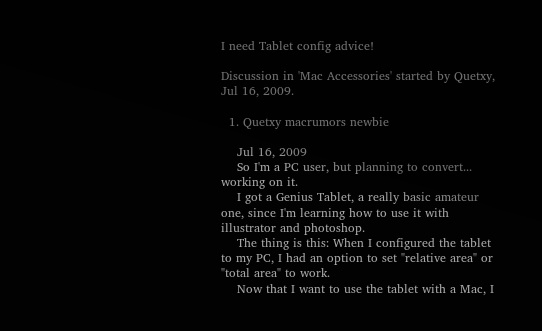I need Tablet config advice!

Discussion in 'Mac Accessories' started by Quetxy, Jul 16, 2009.

  1. Quetxy macrumors newbie

    Jul 16, 2009
    So I'm a PC user, but planning to convert... working on it.
    I got a Genius Tablet, a really basic amateur one, since I'm learning how to use it with illustrator and photoshop.
    The thing is this: When I configured the tablet to my PC, I had an option to set "relative area" or "total area" to work.
    Now that I want to use the tablet with a Mac, I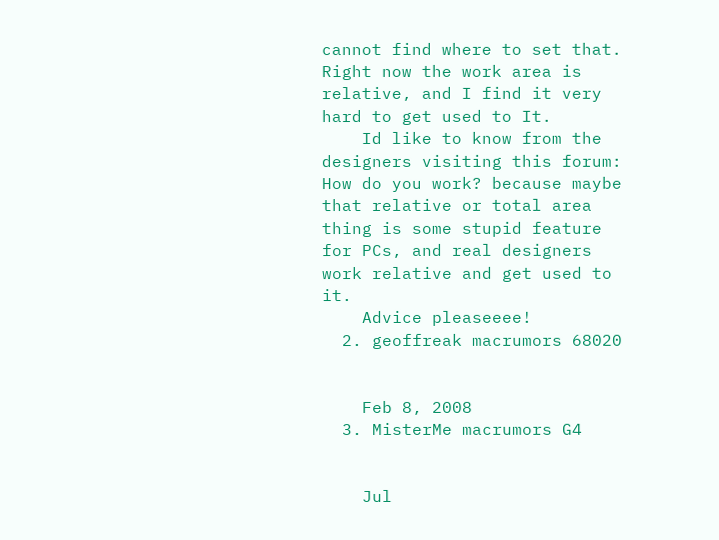cannot find where to set that. Right now the work area is relative, and I find it very hard to get used to It.
    Id like to know from the designers visiting this forum: How do you work? because maybe that relative or total area thing is some stupid feature for PCs, and real designers work relative and get used to it.
    Advice pleaseeee!
  2. geoffreak macrumors 68020


    Feb 8, 2008
  3. MisterMe macrumors G4


    Jul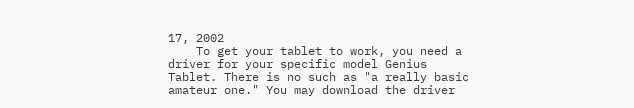17, 2002
    To get your tablet to work, you need a driver for your specific model Genius Tablet. There is no such as "a really basic amateur one." You may download the driver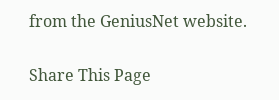from the GeniusNet website.

Share This Page